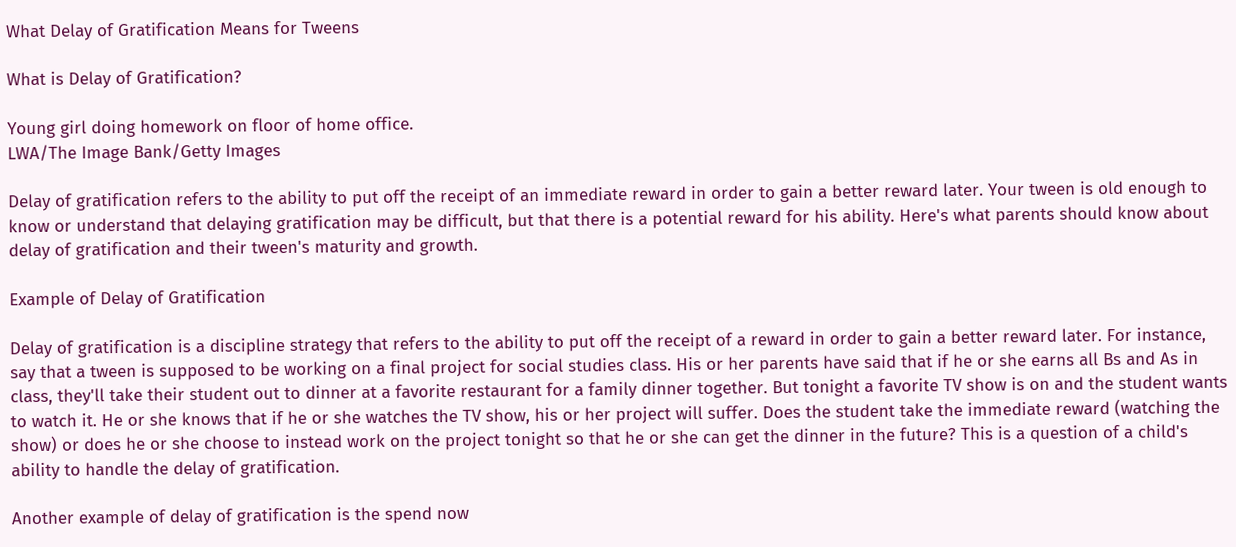What Delay of Gratification Means for Tweens

What is Delay of Gratification?

Young girl doing homework on floor of home office.
LWA/The Image Bank/Getty Images

Delay of gratification refers to the ability to put off the receipt of an immediate reward in order to gain a better reward later. Your tween is old enough to know or understand that delaying gratification may be difficult, but that there is a potential reward for his ability. Here's what parents should know about delay of gratification and their tween's maturity and growth.

Example of Delay of Gratification

Delay of gratification is a discipline strategy that refers to the ability to put off the receipt of a reward in order to gain a better reward later. For instance, say that a tween is supposed to be working on a final project for social studies class. His or her parents have said that if he or she earns all Bs and As in class, they'll take their student out to dinner at a favorite restaurant for a family dinner together. But tonight a favorite TV show is on and the student wants to watch it. He or she knows that if he or she watches the TV show, his or her project will suffer. Does the student take the immediate reward (watching the show) or does he or she choose to instead work on the project tonight so that he or she can get the dinner in the future? This is a question of a child's ability to handle the delay of gratification.

Another example of delay of gratification is the spend now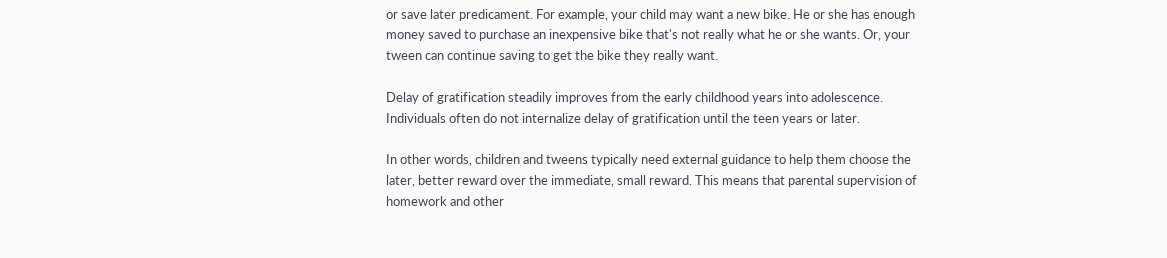or save later predicament. For example, your child may want a new bike. He or she has enough money saved to purchase an inexpensive bike that's not really what he or she wants. Or, your tween can continue saving to get the bike they really want.

Delay of gratification steadily improves from the early childhood years into adolescence. Individuals often do not internalize delay of gratification until the teen years or later.

In other words, children and tweens typically need external guidance to help them choose the later, better reward over the immediate, small reward. This means that parental supervision of homework and other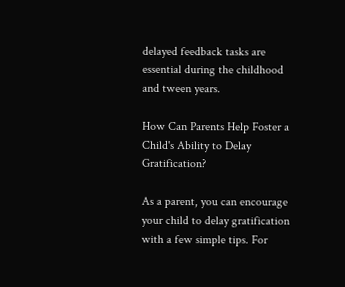delayed feedback tasks are essential during the childhood and tween years.

How Can Parents Help Foster a Child's Ability to Delay Gratification?

As a parent, you can encourage your child to delay gratification with a few simple tips. For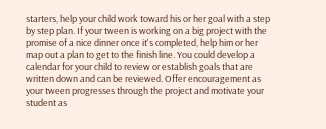starters, help your child work toward his or her goal with a step by step plan. If your tween is working on a big project with the promise of a nice dinner once it's completed, help him or her map out a plan to get to the finish line. You could develop a calendar for your child to review or establish goals that are written down and can be reviewed. Offer encouragement as your tween progresses through the project and motivate your student as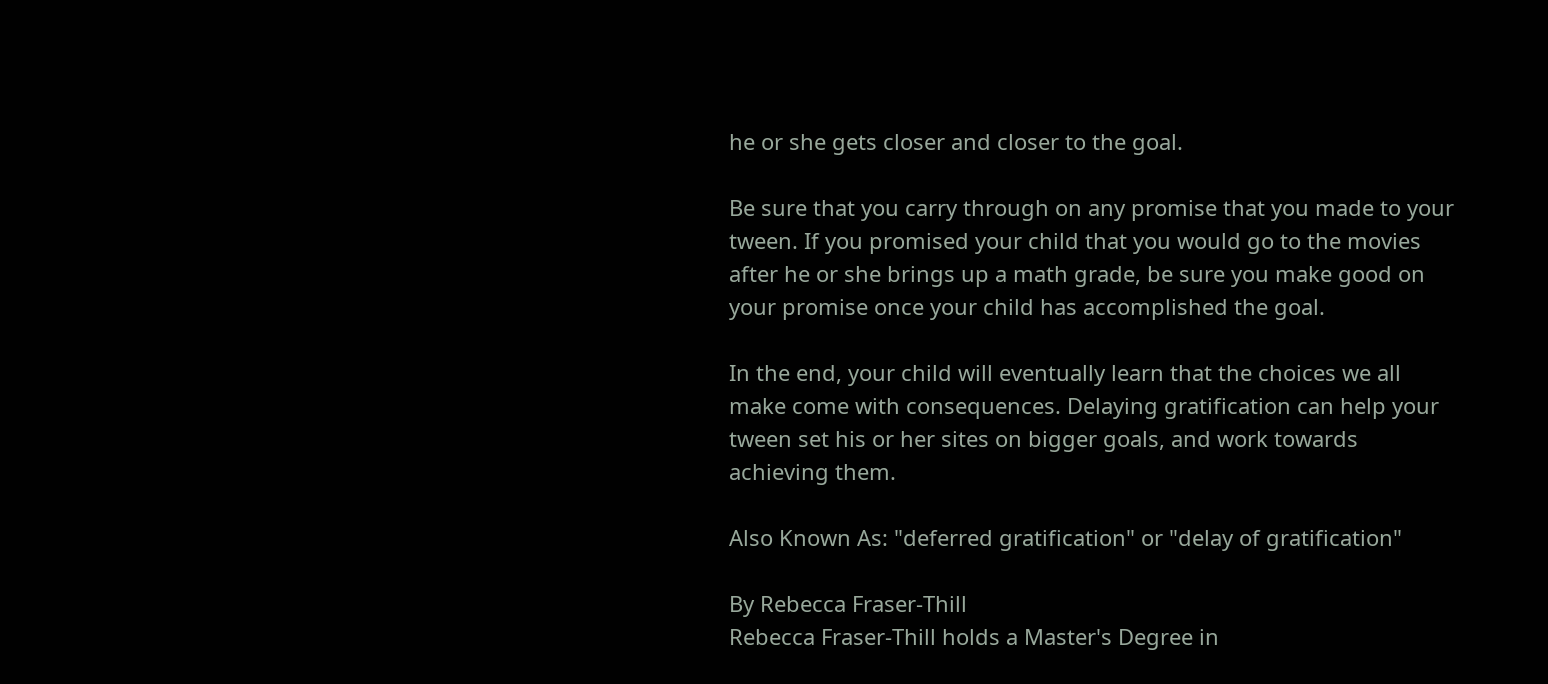he or she gets closer and closer to the goal.

Be sure that you carry through on any promise that you made to your tween. If you promised your child that you would go to the movies after he or she brings up a math grade, be sure you make good on your promise once your child has accomplished the goal.

In the end, your child will eventually learn that the choices we all make come with consequences. Delaying gratification can help your tween set his or her sites on bigger goals, and work towards achieving them.

Also Known As: "deferred gratification" or "delay of gratification"

By Rebecca Fraser-Thill
Rebecca Fraser-Thill holds a Master's Degree in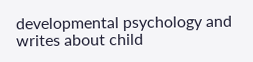developmental psychology and writes about child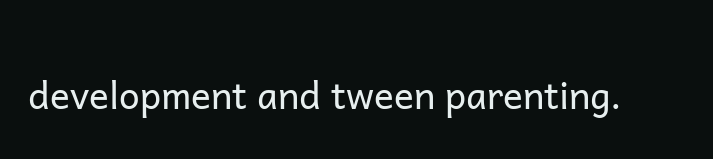development and tween parenting.